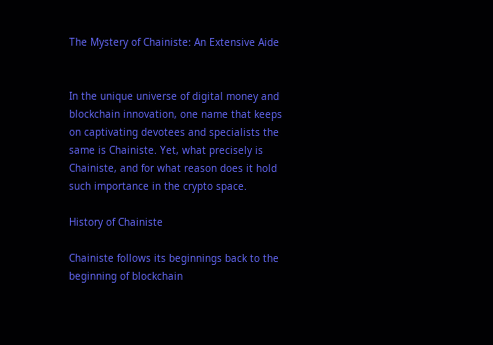The Mystery of Chainiste: An Extensive Aide


In the unique universe of digital money and blockchain innovation, one name that keeps on captivating devotees and specialists the same is Chainiste. Yet, what precisely is Chainiste, and for what reason does it hold such importance in the crypto space.

History of Chainiste

Chainiste follows its beginnings back to the beginning of blockchain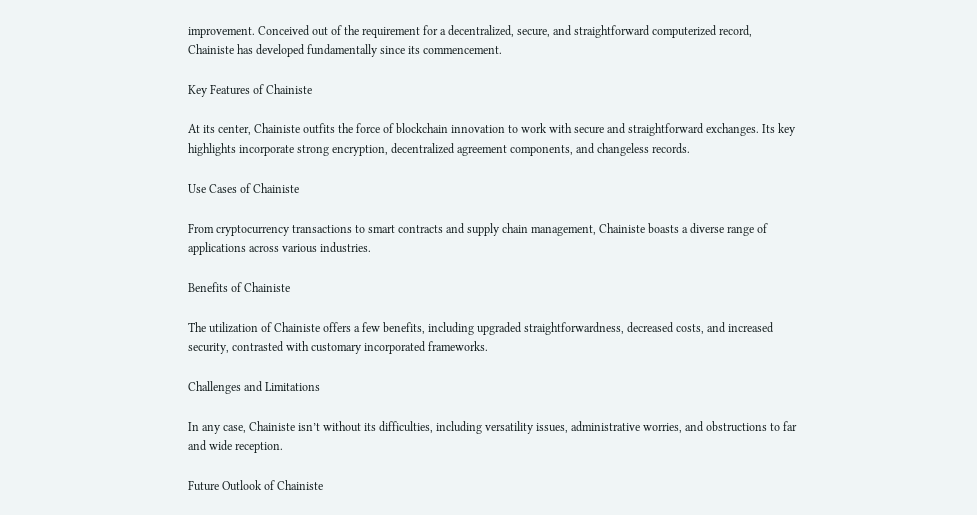improvement. Conceived out of the requirement for a decentralized, secure, and straightforward computerized record, Chainiste has developed fundamentally since its commencement.

Key Features of Chainiste

At its center, Chainiste outfits the force of blockchain innovation to work with secure and straightforward exchanges. Its key highlights incorporate strong encryption, decentralized agreement components, and changeless records.

Use Cases of Chainiste

From cryptocurrency transactions to smart contracts and supply chain management, Chainiste boasts a diverse range of applications across various industries.

Benefits of Chainiste

The utilization of Chainiste offers a few benefits, including upgraded straightforwardness, decreased costs, and increased security, contrasted with customary incorporated frameworks.

Challenges and Limitations

In any case, Chainiste isn’t without its difficulties, including versatility issues, administrative worries, and obstructions to far and wide reception.

Future Outlook of Chainiste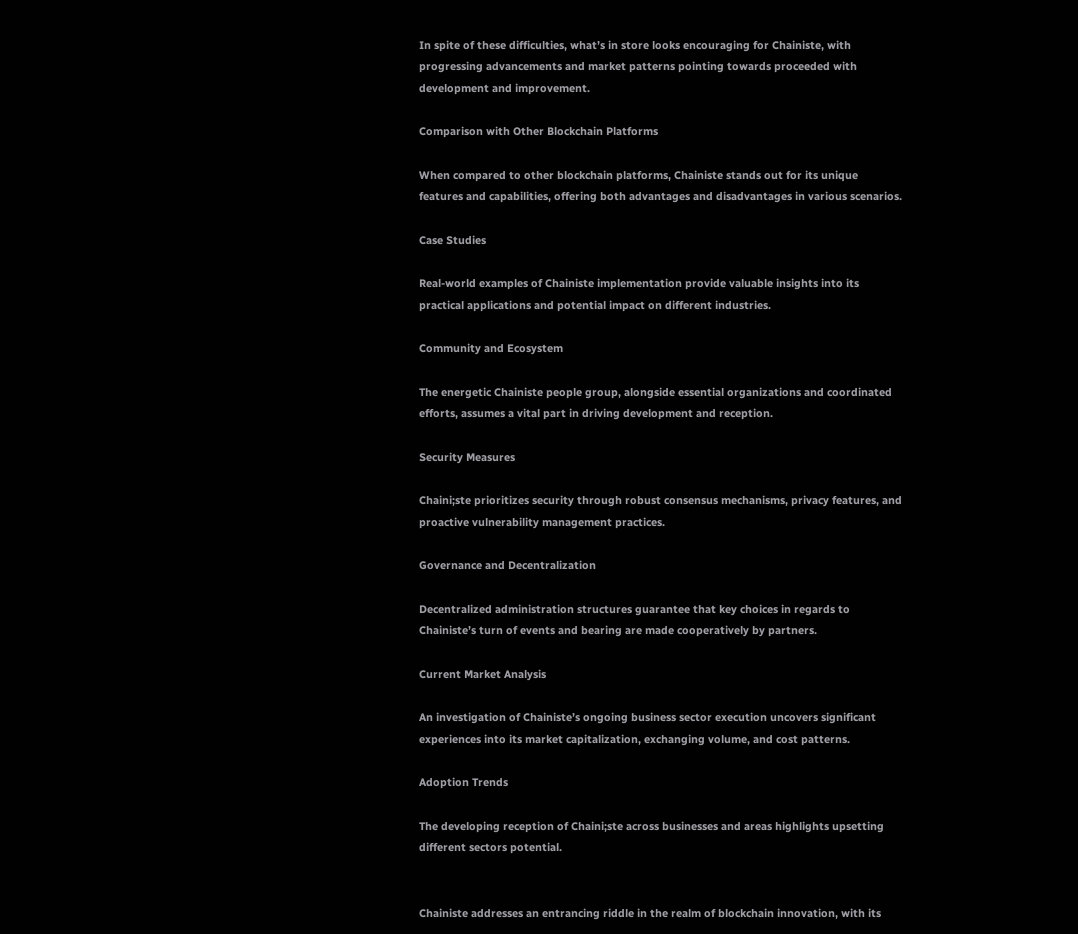In spite of these difficulties, what’s in store looks encouraging for Chainiste, with progressing advancements and market patterns pointing towards proceeded with development and improvement.

Comparison with Other Blockchain Platforms

When compared to other blockchain platforms, Chainiste stands out for its unique features and capabilities, offering both advantages and disadvantages in various scenarios.

Case Studies

Real-world examples of Chainiste implementation provide valuable insights into its practical applications and potential impact on different industries.

Community and Ecosystem

The energetic Chainiste people group, alongside essential organizations and coordinated efforts, assumes a vital part in driving development and reception.

Security Measures

Chaini;ste prioritizes security through robust consensus mechanisms, privacy features, and proactive vulnerability management practices.

Governance and Decentralization

Decentralized administration structures guarantee that key choices in regards to Chainiste’s turn of events and bearing are made cooperatively by partners.

Current Market Analysis

An investigation of Chainiste’s ongoing business sector execution uncovers significant experiences into its market capitalization, exchanging volume, and cost patterns.

Adoption Trends

The developing reception of Chaini;ste across businesses and areas highlights upsetting different sectors potential.


Chainiste addresses an entrancing riddle in the realm of blockchain innovation, with its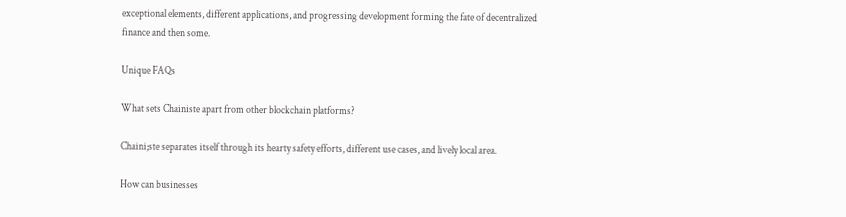exceptional elements, different applications, and progressing development forming the fate of decentralized finance and then some.

Unique FAQs

What sets Chainiste apart from other blockchain platforms?

Chaini;ste separates itself through its hearty safety efforts, different use cases, and lively local area.

How can businesses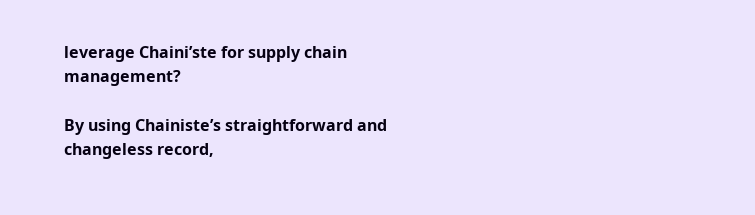leverage Chaini’ste for supply chain management?

By using Chainiste’s straightforward and changeless record,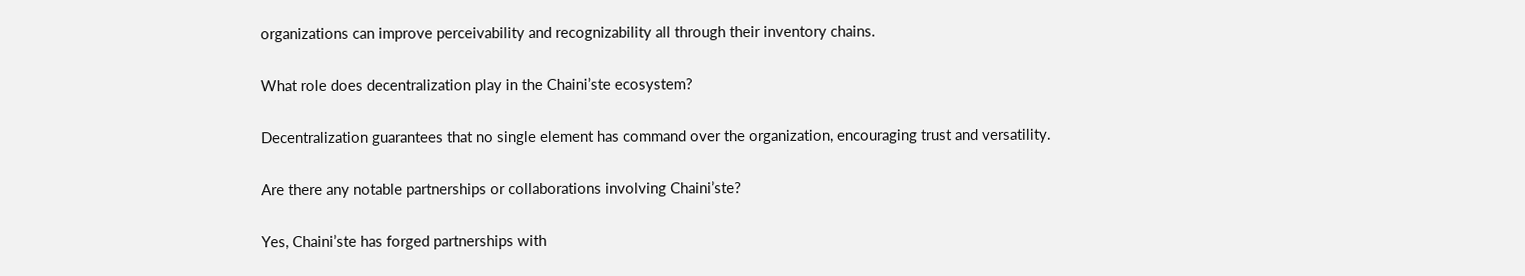organizations can improve perceivability and recognizability all through their inventory chains.

What role does decentralization play in the Chaini’ste ecosystem?

Decentralization guarantees that no single element has command over the organization, encouraging trust and versatility.

Are there any notable partnerships or collaborations involving Chaini’ste?

Yes, Chaini’ste has forged partnerships with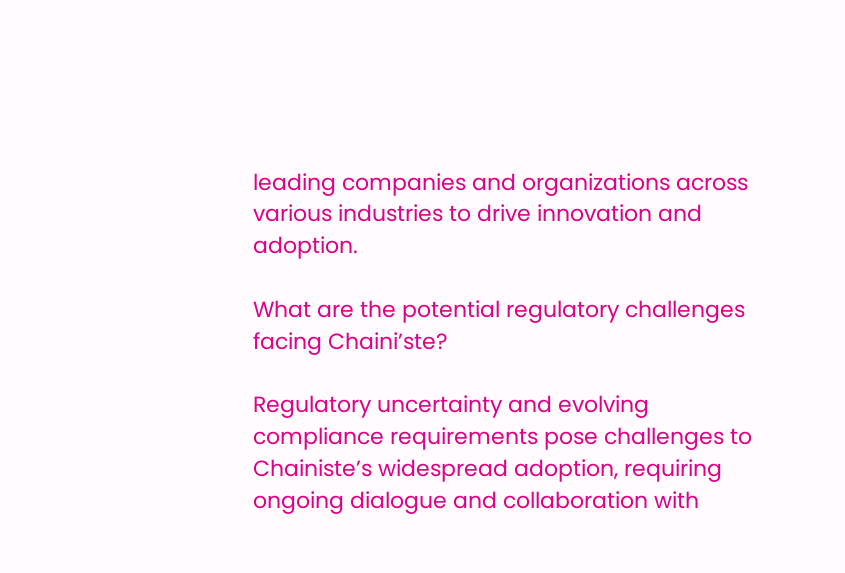leading companies and organizations across various industries to drive innovation and adoption.

What are the potential regulatory challenges facing Chaini’ste?

Regulatory uncertainty and evolving compliance requirements pose challenges to Chainiste’s widespread adoption, requiring ongoing dialogue and collaboration with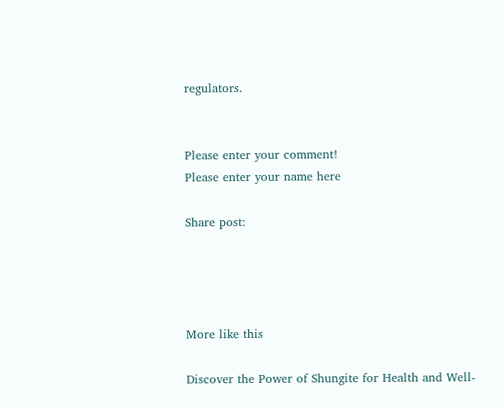regulators.


Please enter your comment!
Please enter your name here

Share post:




More like this

Discover the Power of Shungite for Health and Well-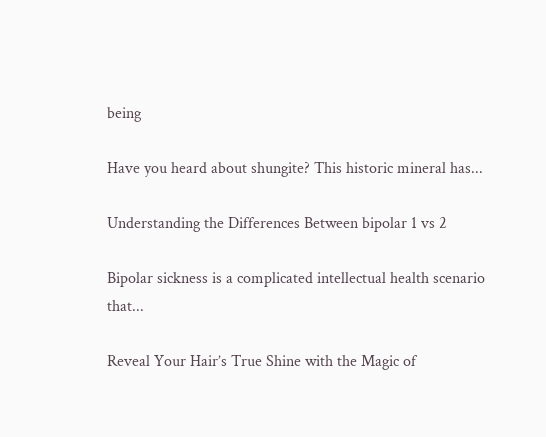being

Have you heard about shungite? This historic mineral has...

Understanding the Differences Between bipolar 1 vs 2

Bipolar sickness is a complicated intellectual health scenario that...

Reveal Your Hair’s True Shine with the Magic of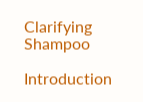Clarifying Shampoo

Introduction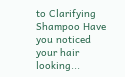to Clarifying Shampoo Have you noticed your hair looking...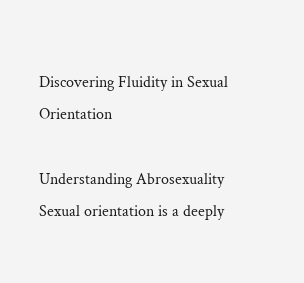Discovering Fluidity in Sexual Orientation

Understanding Abrosexuality Sexual orientation is a deeply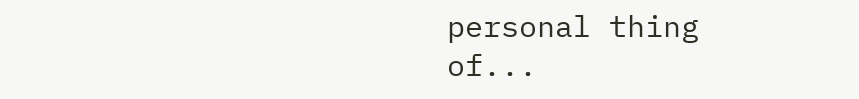personal thing of...